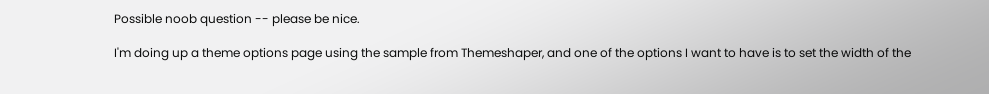Possible noob question -- please be nice.

I'm doing up a theme options page using the sample from Themeshaper, and one of the options I want to have is to set the width of the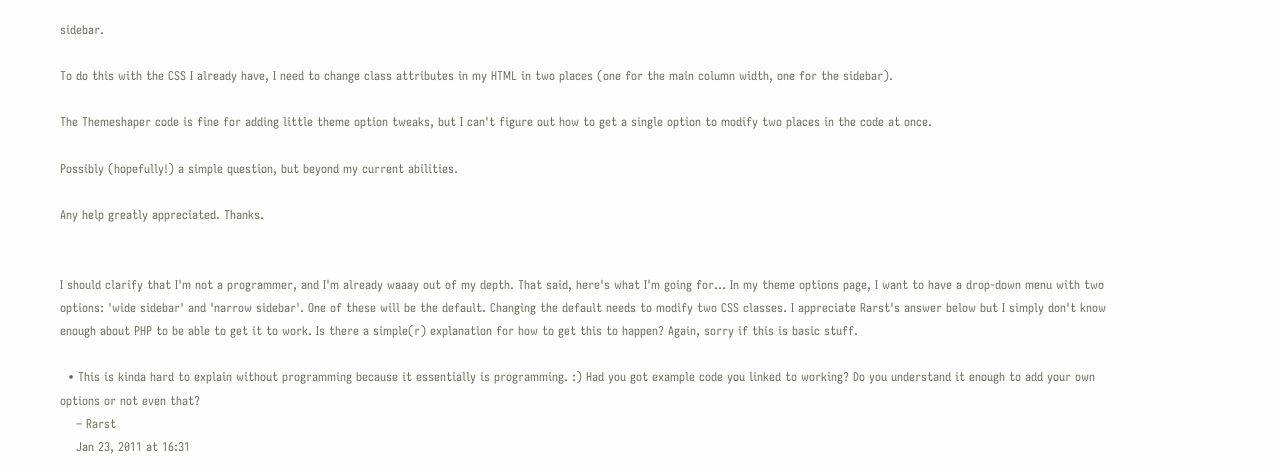sidebar.

To do this with the CSS I already have, I need to change class attributes in my HTML in two places (one for the main column width, one for the sidebar).

The Themeshaper code is fine for adding little theme option tweaks, but I can't figure out how to get a single option to modify two places in the code at once.

Possibly (hopefully!) a simple question, but beyond my current abilities.

Any help greatly appreciated. Thanks.


I should clarify that I'm not a programmer, and I'm already waaay out of my depth. That said, here's what I'm going for... In my theme options page, I want to have a drop-down menu with two options: 'wide sidebar' and 'narrow sidebar'. One of these will be the default. Changing the default needs to modify two CSS classes. I appreciate Rarst's answer below but I simply don't know enough about PHP to be able to get it to work. Is there a simple(r) explanation for how to get this to happen? Again, sorry if this is basic stuff.

  • This is kinda hard to explain without programming because it essentially is programming. :) Had you got example code you linked to working? Do you understand it enough to add your own options or not even that?
    – Rarst
    Jan 23, 2011 at 16:31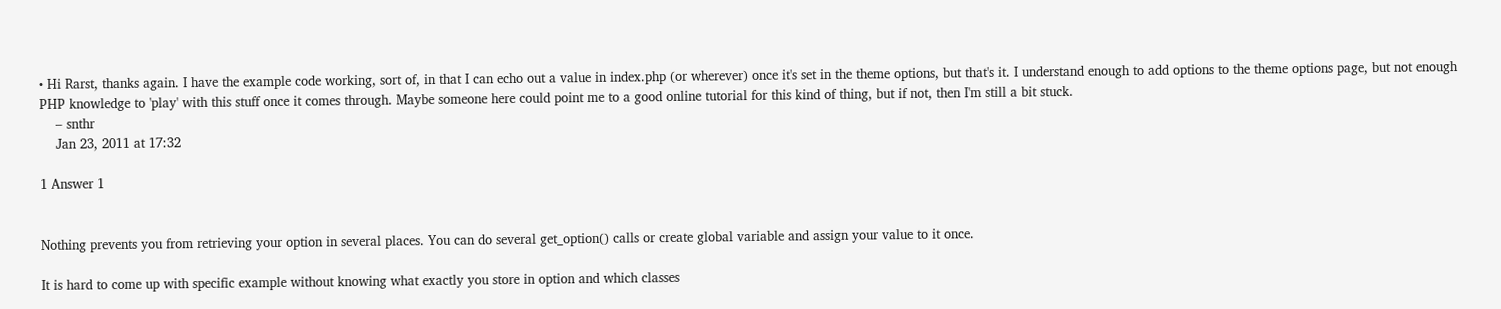• Hi Rarst, thanks again. I have the example code working, sort of, in that I can echo out a value in index.php (or wherever) once it's set in the theme options, but that's it. I understand enough to add options to the theme options page, but not enough PHP knowledge to 'play' with this stuff once it comes through. Maybe someone here could point me to a good online tutorial for this kind of thing, but if not, then I'm still a bit stuck.
    – snthr
    Jan 23, 2011 at 17:32

1 Answer 1


Nothing prevents you from retrieving your option in several places. You can do several get_option() calls or create global variable and assign your value to it once.

It is hard to come up with specific example without knowing what exactly you store in option and which classes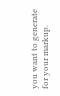you want to generate for your markup.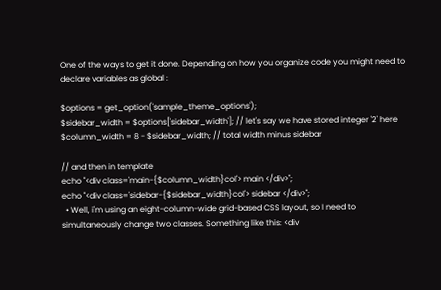One of the ways to get it done. Depending on how you organize code you might need to declare variables as global :

$options = get_option('sample_theme_options');
$sidebar_width = $options['sidebar_width']; // let's say we have stored integer '2' here
$column_width = 8 - $sidebar_width; // total width minus sidebar

// and then in template
echo "<div class='main-{$column_width}col'> main </div>";
echo "<div class='sidebar-{$sidebar_width}col'> sidebar </div>";
  • Well, i'm using an eight-column-wide grid-based CSS layout, so I need to simultaneously change two classes. Something like this: <div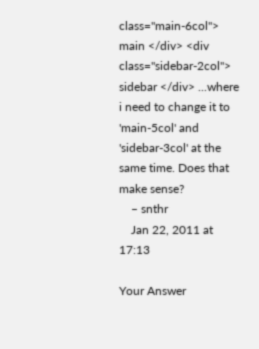class="main-6col"> main </div> <div class="sidebar-2col"> sidebar </div> ...where i need to change it to 'main-5col' and 'sidebar-3col' at the same time. Does that make sense?
    – snthr
    Jan 22, 2011 at 17:13

Your Answer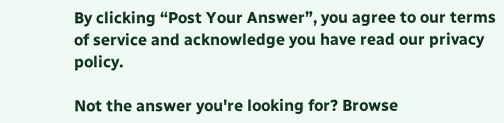By clicking “Post Your Answer”, you agree to our terms of service and acknowledge you have read our privacy policy.

Not the answer you're looking for? Browse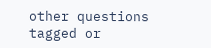other questions tagged or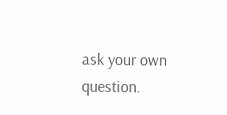ask your own question.